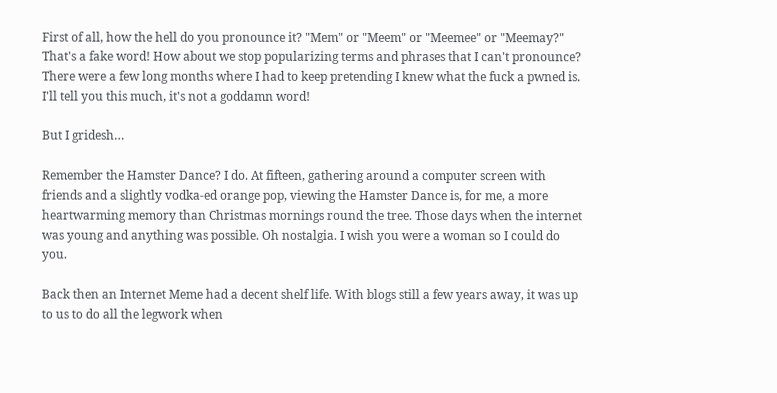First of all, how the hell do you pronounce it? "Mem" or "Meem" or "Meemee" or "Meemay?" That's a fake word! How about we stop popularizing terms and phrases that I can't pronounce? There were a few long months where I had to keep pretending I knew what the fuck a pwned is. I'll tell you this much, it's not a goddamn word!

But I gridesh…

Remember the Hamster Dance? I do. At fifteen, gathering around a computer screen with friends and a slightly vodka-ed orange pop, viewing the Hamster Dance is, for me, a more heartwarming memory than Christmas mornings round the tree. Those days when the internet was young and anything was possible. Oh nostalgia. I wish you were a woman so I could do you.

Back then an Internet Meme had a decent shelf life. With blogs still a few years away, it was up to us to do all the legwork when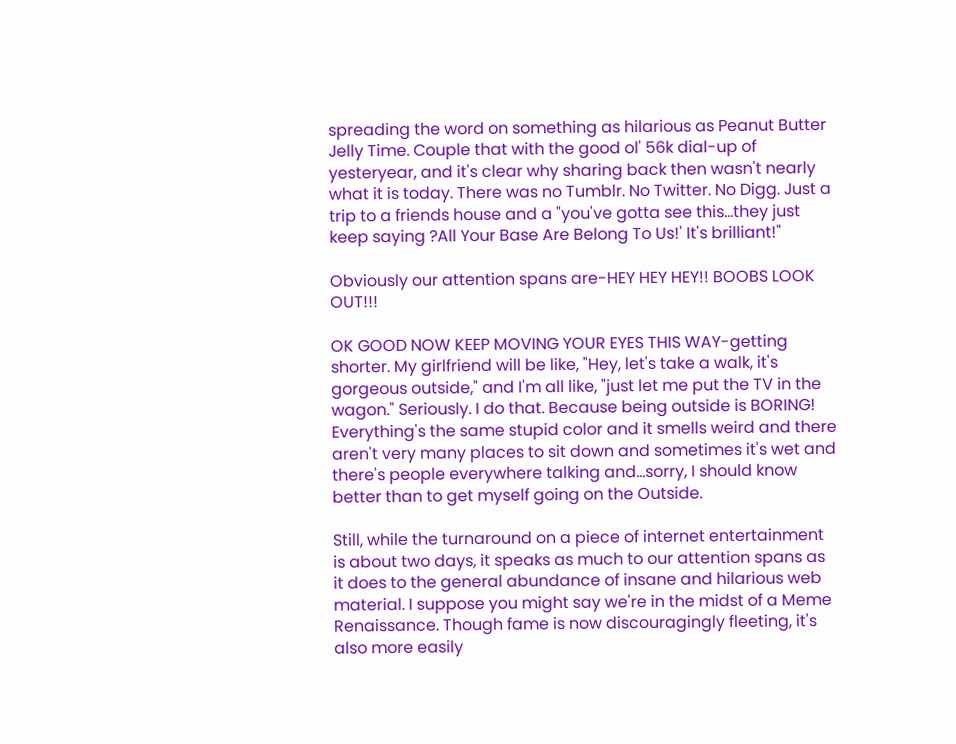spreading the word on something as hilarious as Peanut Butter Jelly Time. Couple that with the good ol' 56k dial-up of yesteryear, and it's clear why sharing back then wasn't nearly what it is today. There was no Tumblr. No Twitter. No Digg. Just a trip to a friends house and a "you've gotta see this…they just keep saying ?All Your Base Are Belong To Us!' It's brilliant!"

Obviously our attention spans are-HEY HEY HEY!! BOOBS LOOK OUT!!!

OK GOOD NOW KEEP MOVING YOUR EYES THIS WAY-getting shorter. My girlfriend will be like, "Hey, let's take a walk, it's gorgeous outside," and I'm all like, "just let me put the TV in the wagon." Seriously. I do that. Because being outside is BORING! Everything's the same stupid color and it smells weird and there aren't very many places to sit down and sometimes it's wet and there's people everywhere talking and…sorry, I should know better than to get myself going on the Outside.

Still, while the turnaround on a piece of internet entertainment is about two days, it speaks as much to our attention spans as it does to the general abundance of insane and hilarious web material. I suppose you might say we're in the midst of a Meme Renaissance. Though fame is now discouragingly fleeting, it's also more easily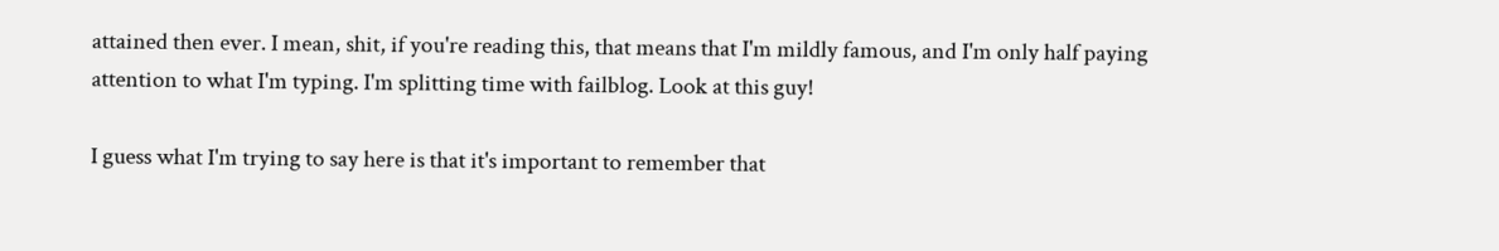attained then ever. I mean, shit, if you're reading this, that means that I'm mildly famous, and I'm only half paying attention to what I'm typing. I'm splitting time with failblog. Look at this guy!

I guess what I'm trying to say here is that it's important to remember that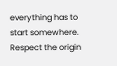everything has to start somewhere. Respect the origin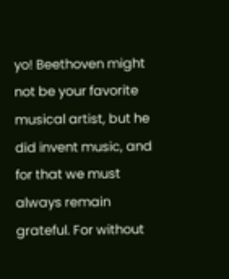yo! Beethoven might not be your favorite musical artist, but he did invent music, and for that we must always remain grateful. For without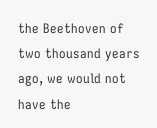the Beethoven of two thousand years ago, we would not have the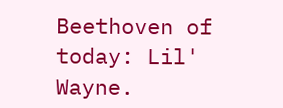Beethoven of today: Lil' Wayne.